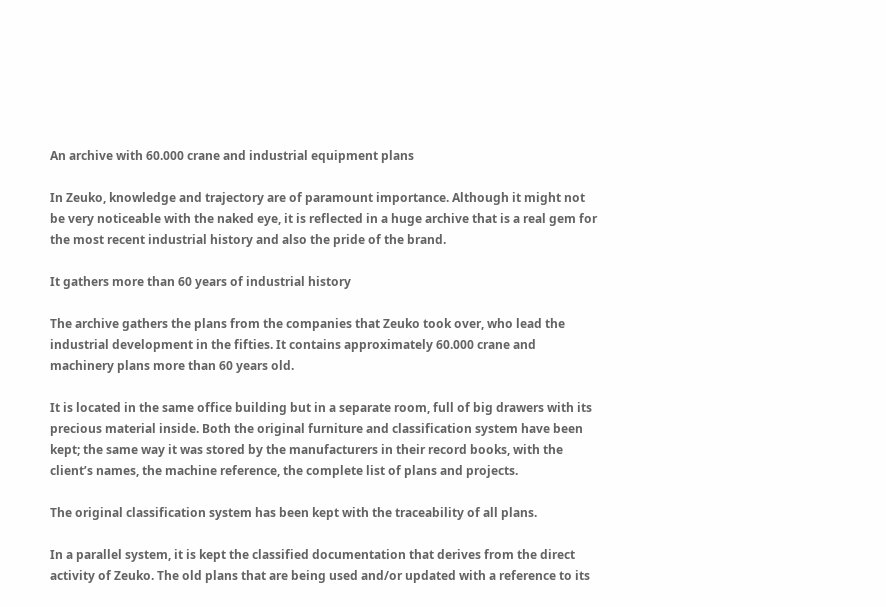An archive with 60.000 crane and industrial equipment plans

In Zeuko, knowledge and trajectory are of paramount importance. Although it might not be very noticeable with the naked eye, it is reflected in a huge archive that is a real gem for the most recent industrial history and also the pride of the brand.

It gathers more than 60 years of industrial history

The archive gathers the plans from the companies that Zeuko took over, who lead the industrial development in the fifties. It contains approximately 60.000 crane and machinery plans more than 60 years old.

It is located in the same office building but in a separate room, full of big drawers with its precious material inside. Both the original furniture and classification system have been kept; the same way it was stored by the manufacturers in their record books, with the client’s names, the machine reference, the complete list of plans and projects.

The original classification system has been kept with the traceability of all plans.

In a parallel system, it is kept the classified documentation that derives from the direct activity of Zeuko. The old plans that are being used and/or updated with a reference to its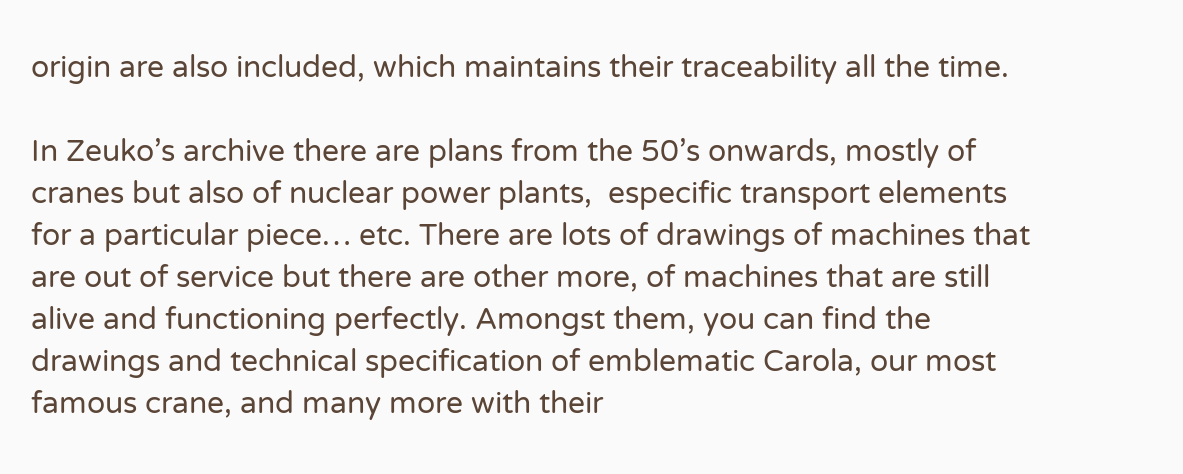origin are also included, which maintains their traceability all the time.

In Zeuko’s archive there are plans from the 50’s onwards, mostly of cranes but also of nuclear power plants,  especific transport elements for a particular piece… etc. There are lots of drawings of machines that are out of service but there are other more, of machines that are still alive and functioning perfectly. Amongst them, you can find the drawings and technical specification of emblematic Carola, our most famous crane, and many more with their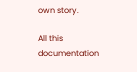own story.

All this documentation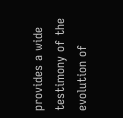provides a wide testimony of the evolution of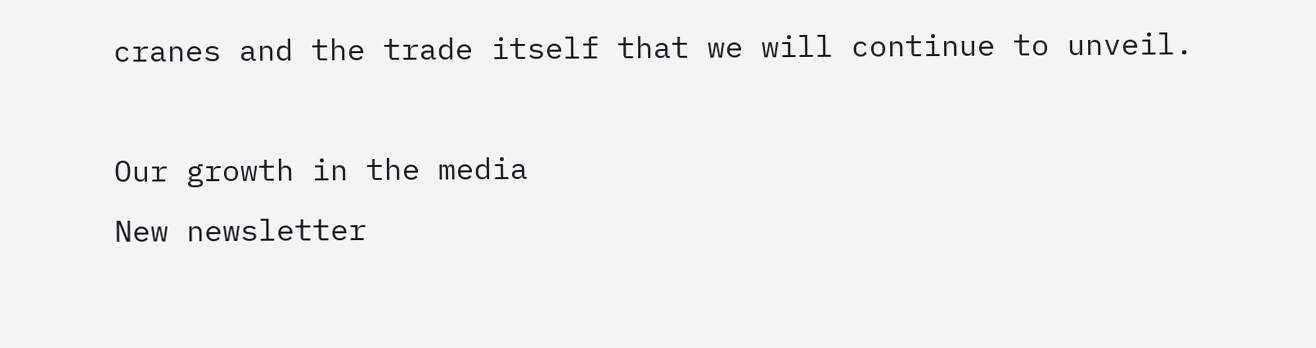cranes and the trade itself that we will continue to unveil.

Our growth in the media
New newsletter